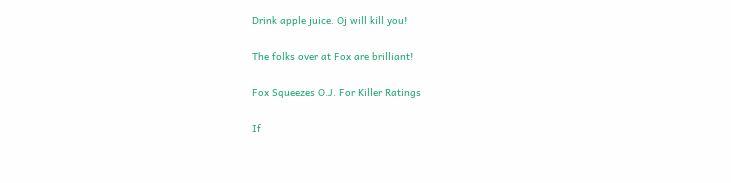Drink apple juice. Oj will kill you!

The folks over at Fox are brilliant!

Fox Squeezes O.J. For Killer Ratings

If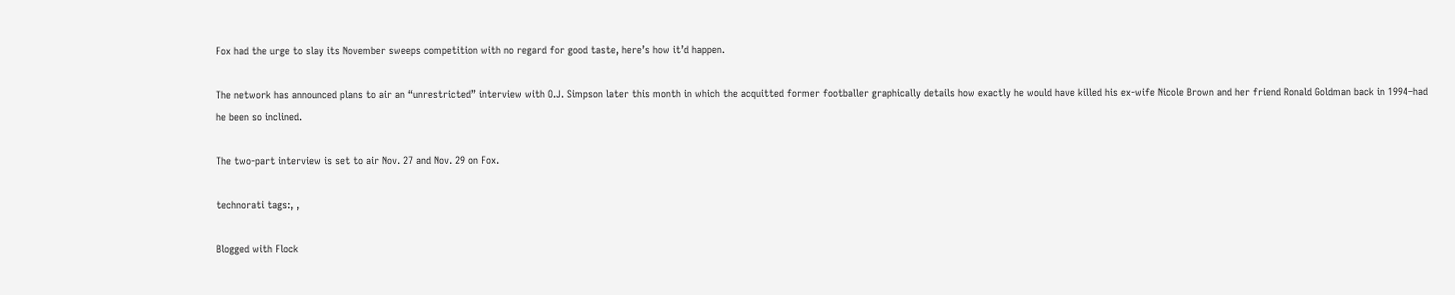Fox had the urge to slay its November sweeps competition with no regard for good taste, here’s how it’d happen.

The network has announced plans to air an “unrestricted” interview with O.J. Simpson later this month in which the acquitted former footballer graphically details how exactly he would have killed his ex-wife Nicole Brown and her friend Ronald Goldman back in 1994–had he been so inclined.

The two-part interview is set to air Nov. 27 and Nov. 29 on Fox.

technorati tags:, ,

Blogged with Flock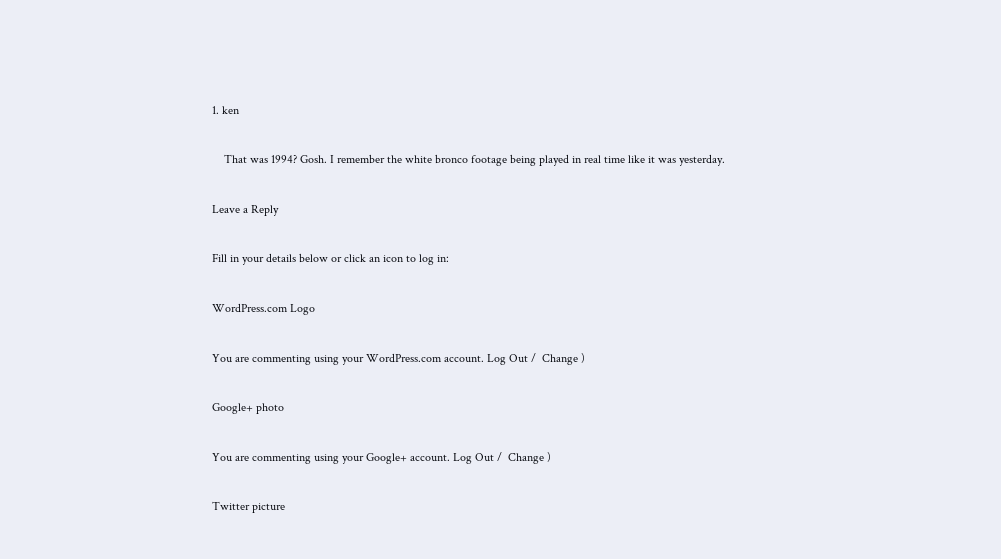1. ken

    That was 1994? Gosh. I remember the white bronco footage being played in real time like it was yesterday.

Leave a Reply

Fill in your details below or click an icon to log in:

WordPress.com Logo

You are commenting using your WordPress.com account. Log Out /  Change )

Google+ photo

You are commenting using your Google+ account. Log Out /  Change )

Twitter picture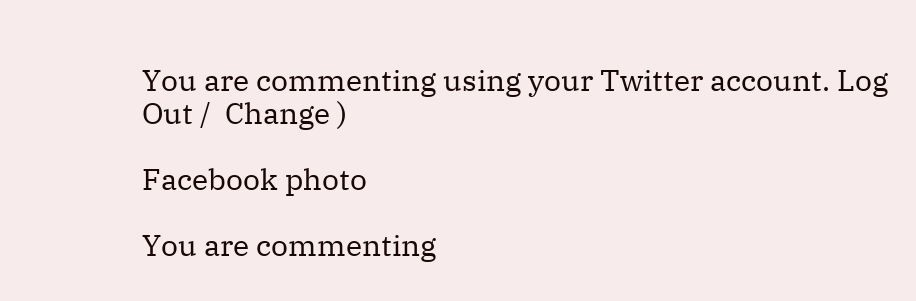You are commenting using your Twitter account. Log Out /  Change )

Facebook photo

You are commenting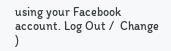using your Facebook account. Log Out /  Change )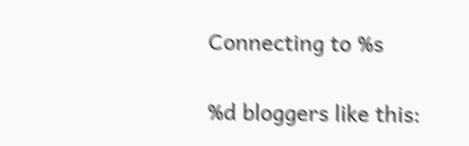Connecting to %s

%d bloggers like this: